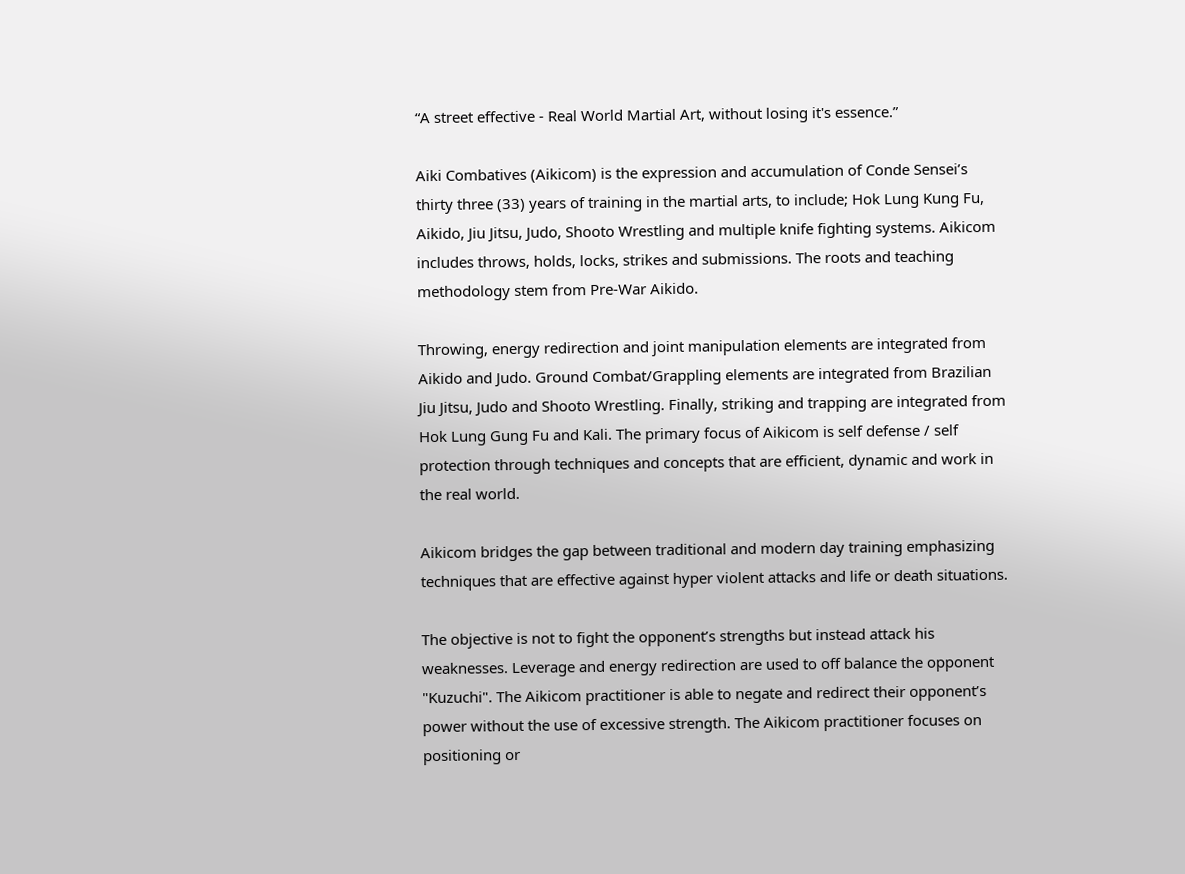“A street effective - Real World Martial Art, without losing it's essence.”

Aiki Combatives (Aikicom) is the expression and accumulation of Conde Sensei’s thirty three (33) years of training in the martial arts, to include; Hok Lung Kung Fu, Aikido, Jiu Jitsu, Judo, Shooto Wrestling and multiple knife fighting systems. Aikicom includes throws, holds, locks, strikes and submissions. The roots and teaching methodology stem from Pre-War Aikido.

Throwing, energy redirection and joint manipulation elements are integrated from Aikido and Judo. Ground Combat/Grappling elements are integrated from Brazilian Jiu Jitsu, Judo and Shooto Wrestling. Finally, striking and trapping are integrated from Hok Lung Gung Fu and Kali. The primary focus of Aikicom is self defense / self protection through techniques and concepts that are efficient, dynamic and work in the real world.

Aikicom bridges the gap between traditional and modern day training emphasizing techniques that are effective against hyper violent attacks and life or death situations.

The objective is not to fight the opponent’s strengths but instead attack his weaknesses. Leverage and energy redirection are used to off balance the opponent "Kuzuchi". The Aikicom practitioner is able to negate and redirect their opponent’s power without the use of excessive strength. The Aikicom practitioner focuses on positioning or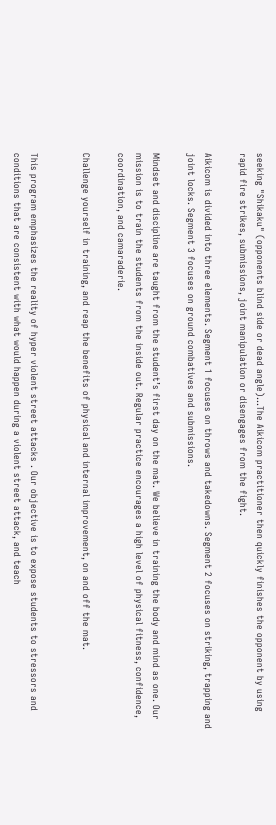seeking "Shikaku" (opponents blind side or dead angle)...The Aikicom practitioner then quickly finishes the opponent by using rapid fire strikes, submissions, joint manipulation or disengages from the fight.

Aikicom is divided into three elements. Segment 1 focuses on throws and takedowns. Segment 2 focuses on striking, trapping and joint locks. Segment 3 focuses on ground combatives and submissions.

Mindset and discipline are taught from the student’s first day on the mat. We believe in training the body and mind as one. Our mission is to train the students from the inside out. Regular practice encourages a high level of physical fitness, confidence, coordination, and camaraderie.

Challenge yourself in training, and reap the benefits of physical and internal improvement, on and off the mat.


This program emphasizes the reality of hyper violent street attacks . Our objective is to expose students to stressors and conditions that are consistent with what would happen during a violent street attack, and teach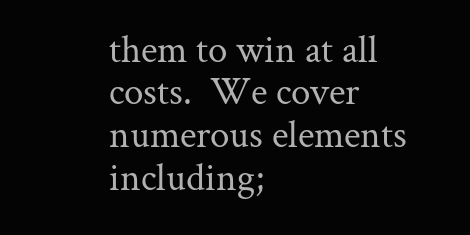them to win at all costs.  We cover numerous elements including;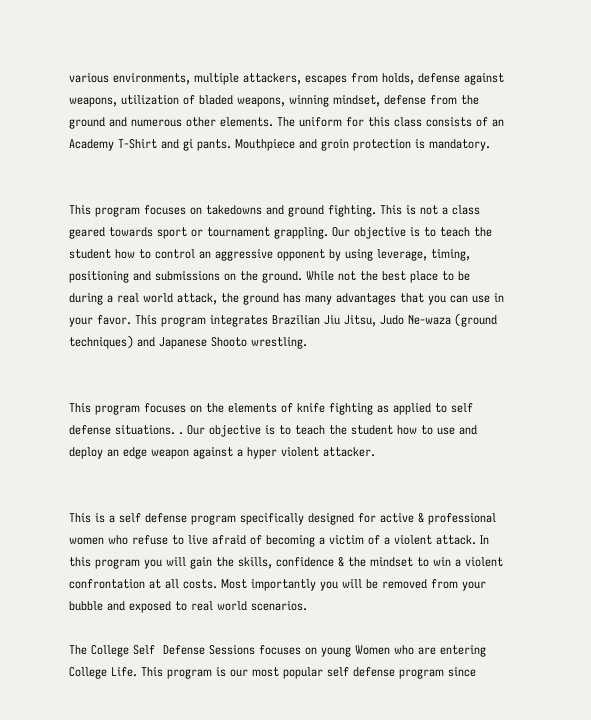various environments, multiple attackers, escapes from holds, defense against weapons, utilization of bladed weapons, winning mindset, defense from the ground and numerous other elements. The uniform for this class consists of an Academy T-Shirt and gi pants. Mouthpiece and groin protection is mandatory.


This program focuses on takedowns and ground fighting. This is not a class geared towards sport or tournament grappling. Our objective is to teach the student how to control an aggressive opponent by using leverage, timing, positioning and submissions on the ground. While not the best place to be during a real world attack, the ground has many advantages that you can use in your favor. This program integrates Brazilian Jiu Jitsu, Judo Ne-waza (ground techniques) and Japanese Shooto wrestling.


This program focuses on the elements of knife fighting as applied to self defense situations. . Our objective is to teach the student how to use and deploy an edge weapon against a hyper violent attacker.


This is a self defense program specifically designed for active & professional women who refuse to live afraid of becoming a victim of a violent attack. In this program you will gain the skills, confidence & the mindset to win a violent confrontation at all costs. Most importantly you will be removed from your bubble and exposed to real world scenarios.

The College Self  Defense Sessions focuses on young Women who are entering College Life. This program is our most popular self defense program since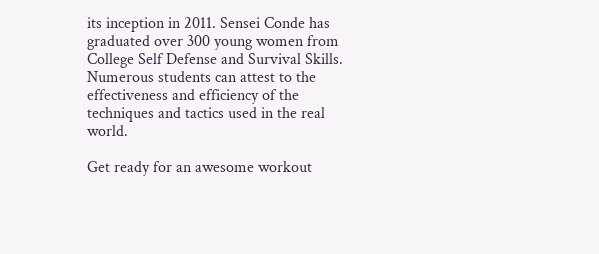its inception in 2011. Sensei Conde has graduated over 300 young women from College Self Defense and Survival Skills. Numerous students can attest to the effectiveness and efficiency of the techniques and tactics used in the real world.

Get ready for an awesome workout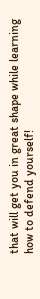that will get you in great shape while learning how to defend yourself!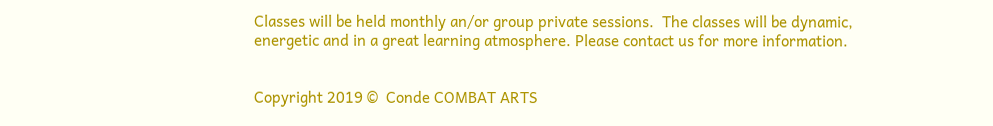Classes will be held monthly an/or group private sessions.  The classes will be dynamic, energetic and in a great learning atmosphere. Please contact us for more information.


Copyright 2019 ©  Conde COMBAT ARTS